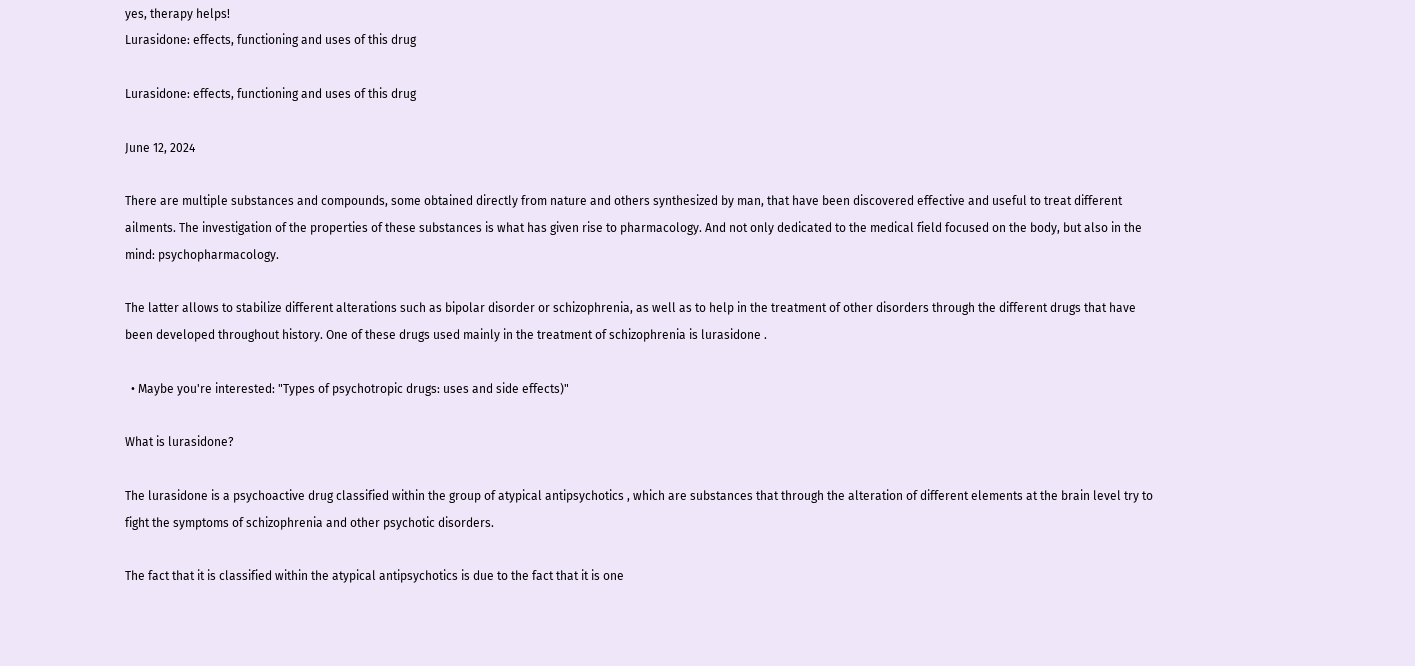yes, therapy helps!
Lurasidone: effects, functioning and uses of this drug

Lurasidone: effects, functioning and uses of this drug

June 12, 2024

There are multiple substances and compounds, some obtained directly from nature and others synthesized by man, that have been discovered effective and useful to treat different ailments. The investigation of the properties of these substances is what has given rise to pharmacology. And not only dedicated to the medical field focused on the body, but also in the mind: psychopharmacology.

The latter allows to stabilize different alterations such as bipolar disorder or schizophrenia, as well as to help in the treatment of other disorders through the different drugs that have been developed throughout history. One of these drugs used mainly in the treatment of schizophrenia is lurasidone .

  • Maybe you're interested: "Types of psychotropic drugs: uses and side effects)"

What is lurasidone?

The lurasidone is a psychoactive drug classified within the group of atypical antipsychotics , which are substances that through the alteration of different elements at the brain level try to fight the symptoms of schizophrenia and other psychotic disorders.

The fact that it is classified within the atypical antipsychotics is due to the fact that it is one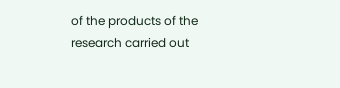of the products of the research carried out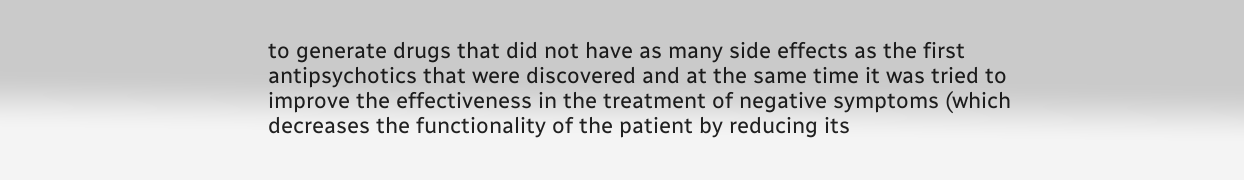to generate drugs that did not have as many side effects as the first antipsychotics that were discovered and at the same time it was tried to improve the effectiveness in the treatment of negative symptoms (which decreases the functionality of the patient by reducing its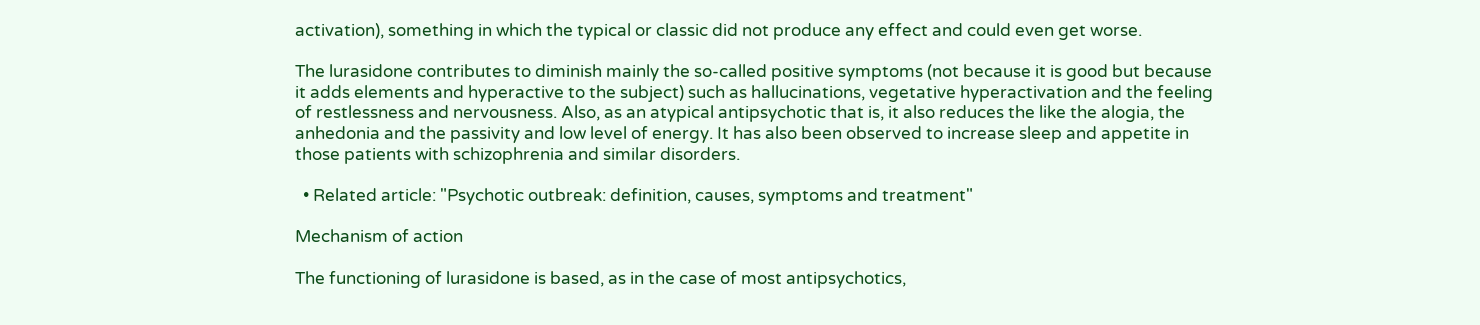activation), something in which the typical or classic did not produce any effect and could even get worse.

The lurasidone contributes to diminish mainly the so-called positive symptoms (not because it is good but because it adds elements and hyperactive to the subject) such as hallucinations, vegetative hyperactivation and the feeling of restlessness and nervousness. Also, as an atypical antipsychotic that is, it also reduces the like the alogia, the anhedonia and the passivity and low level of energy. It has also been observed to increase sleep and appetite in those patients with schizophrenia and similar disorders.

  • Related article: "Psychotic outbreak: definition, causes, symptoms and treatment"

Mechanism of action

The functioning of lurasidone is based, as in the case of most antipsychotics,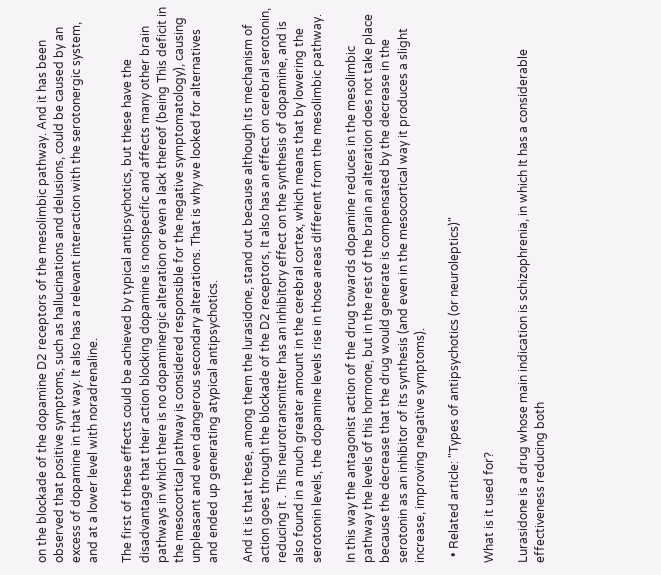on the blockade of the dopamine D2 receptors of the mesolimbic pathway. And it has been observed that positive symptoms, such as hallucinations and delusions, could be caused by an excess of dopamine in that way. It also has a relevant interaction with the serotonergic system, and at a lower level with noradrenaline.

The first of these effects could be achieved by typical antipsychotics, but these have the disadvantage that their action blocking dopamine is nonspecific and affects many other brain pathways in which there is no dopaminergic alteration or even a lack thereof (being This deficit in the mesocortical pathway is considered responsible for the negative symptomatology), causing unpleasant and even dangerous secondary alterations. That is why we looked for alternatives and ended up generating atypical antipsychotics.

And it is that these, among them the lurasidone, stand out because although its mechanism of action goes through the blockade of the D2 receptors, It also has an effect on cerebral serotonin, reducing it . This neurotransmitter has an inhibitory effect on the synthesis of dopamine, and is also found in a much greater amount in the cerebral cortex, which means that by lowering the serotonin levels, the dopamine levels rise in those areas different from the mesolimbic pathway.

In this way the antagonist action of the drug towards dopamine reduces in the mesolimbic pathway the levels of this hormone, but in the rest of the brain an alteration does not take place because the decrease that the drug would generate is compensated by the decrease in the serotonin as an inhibitor of its synthesis (and even in the mesocortical way it produces a slight increase, improving negative symptoms).

  • Related article: "Types of antipsychotics (or neuroleptics)"

What is it used for?

Lurasidone is a drug whose main indication is schizophrenia, in which It has a considerable effectiveness reducing both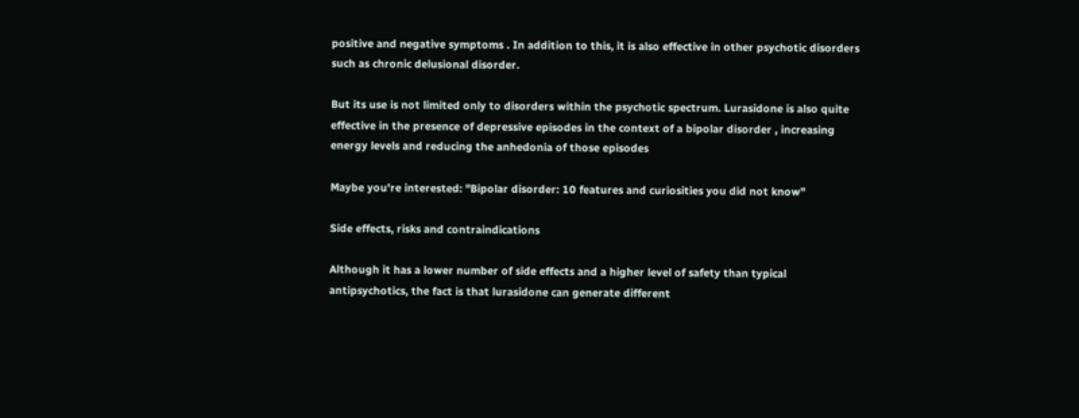positive and negative symptoms . In addition to this, it is also effective in other psychotic disorders such as chronic delusional disorder.

But its use is not limited only to disorders within the psychotic spectrum. Lurasidone is also quite effective in the presence of depressive episodes in the context of a bipolar disorder , increasing energy levels and reducing the anhedonia of those episodes

Maybe you're interested: "Bipolar disorder: 10 features and curiosities you did not know"

Side effects, risks and contraindications

Although it has a lower number of side effects and a higher level of safety than typical antipsychotics, the fact is that lurasidone can generate different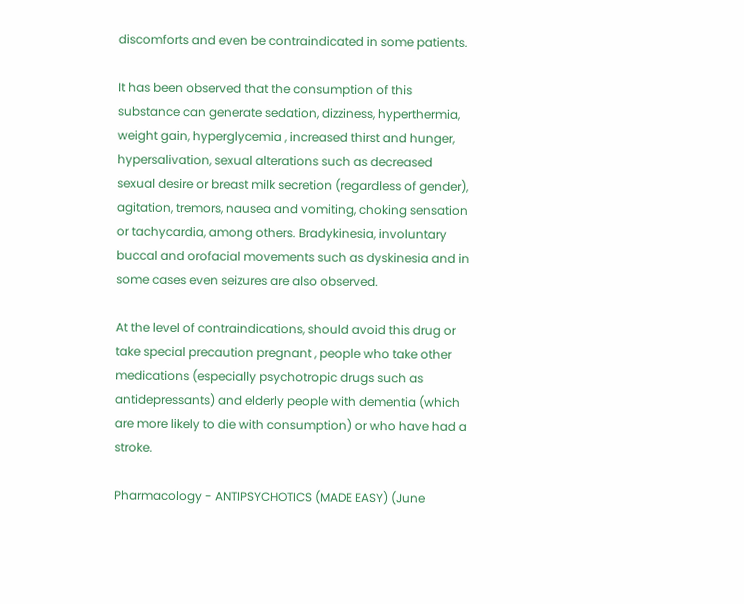discomforts and even be contraindicated in some patients.

It has been observed that the consumption of this substance can generate sedation, dizziness, hyperthermia, weight gain, hyperglycemia , increased thirst and hunger, hypersalivation, sexual alterations such as decreased sexual desire or breast milk secretion (regardless of gender), agitation, tremors, nausea and vomiting, choking sensation or tachycardia, among others. Bradykinesia, involuntary buccal and orofacial movements such as dyskinesia and in some cases even seizures are also observed.

At the level of contraindications, should avoid this drug or take special precaution pregnant , people who take other medications (especially psychotropic drugs such as antidepressants) and elderly people with dementia (which are more likely to die with consumption) or who have had a stroke.

Pharmacology - ANTIPSYCHOTICS (MADE EASY) (June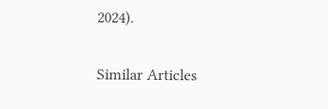2024).

Similar Articles